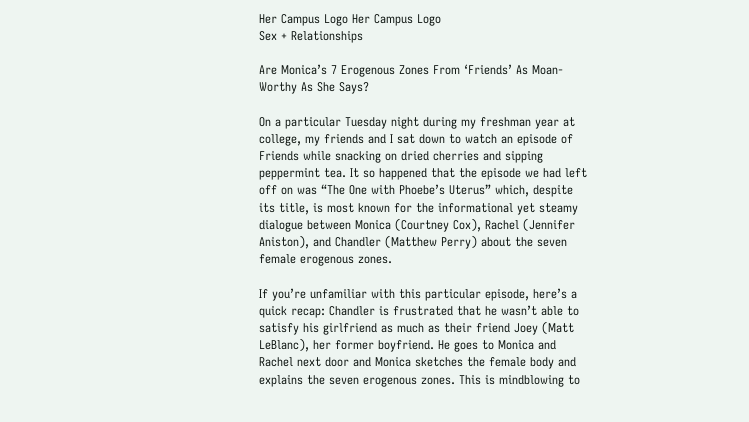Her Campus Logo Her Campus Logo
Sex + Relationships

Are Monica’s 7 Erogenous Zones From ‘Friends’ As Moan-Worthy As She Says?

On a particular Tuesday night during my freshman year at college, my friends and I sat down to watch an episode of Friends while snacking on dried cherries and sipping peppermint tea. It so happened that the episode we had left off on was “The One with Phoebe’s Uterus” which, despite its title, is most known for the informational yet steamy dialogue between Monica (Courtney Cox), Rachel (Jennifer Aniston), and Chandler (Matthew Perry) about the seven female erogenous zones.

If you’re unfamiliar with this particular episode, here’s a quick recap: Chandler is frustrated that he wasn’t able to satisfy his girlfriend as much as their friend Joey (Matt LeBlanc), her former boyfriend. He goes to Monica and Rachel next door and Monica sketches the female body and explains the seven erogenous zones. This is mindblowing to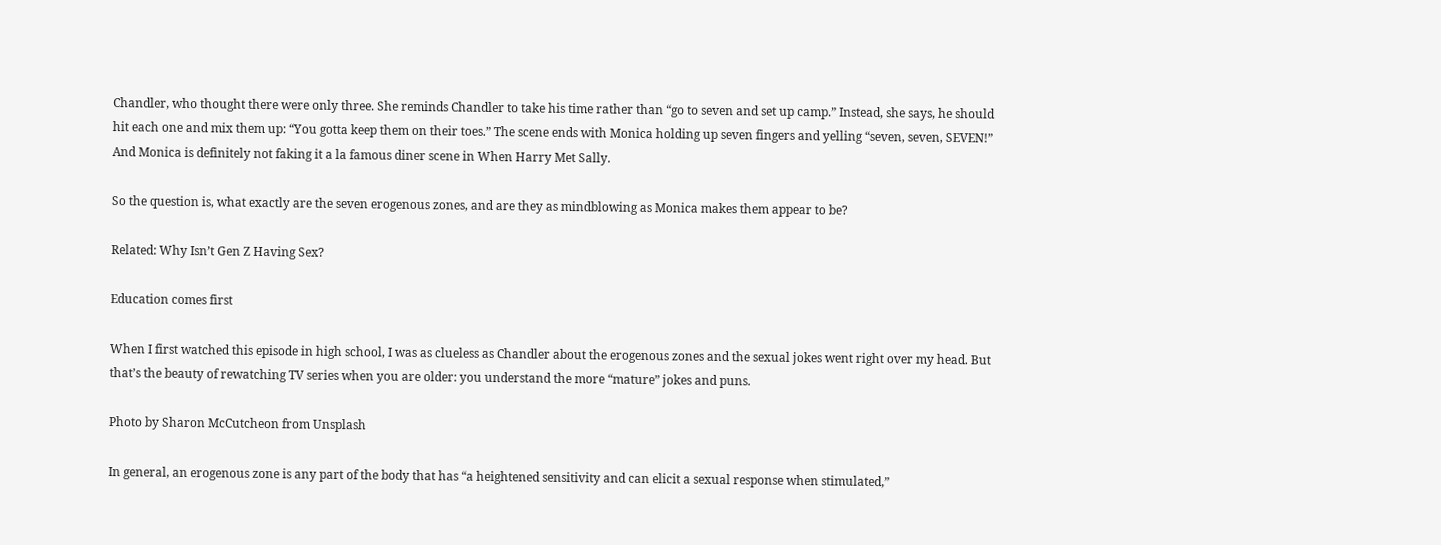Chandler, who thought there were only three. She reminds Chandler to take his time rather than “go to seven and set up camp.” Instead, she says, he should hit each one and mix them up: “You gotta keep them on their toes.” The scene ends with Monica holding up seven fingers and yelling “seven, seven, SEVEN!” And Monica is definitely not faking it a la famous diner scene in When Harry Met Sally.

So the question is, what exactly are the seven erogenous zones, and are they as mindblowing as Monica makes them appear to be?

Related: Why Isn’t Gen Z Having Sex?

Education comes first

When I first watched this episode in high school, I was as clueless as Chandler about the erogenous zones and the sexual jokes went right over my head. But that’s the beauty of rewatching TV series when you are older: you understand the more “mature” jokes and puns.

Photo by Sharon McCutcheon from Unsplash

In general, an erogenous zone is any part of the body that has “a heightened sensitivity and can elicit a sexual response when stimulated,”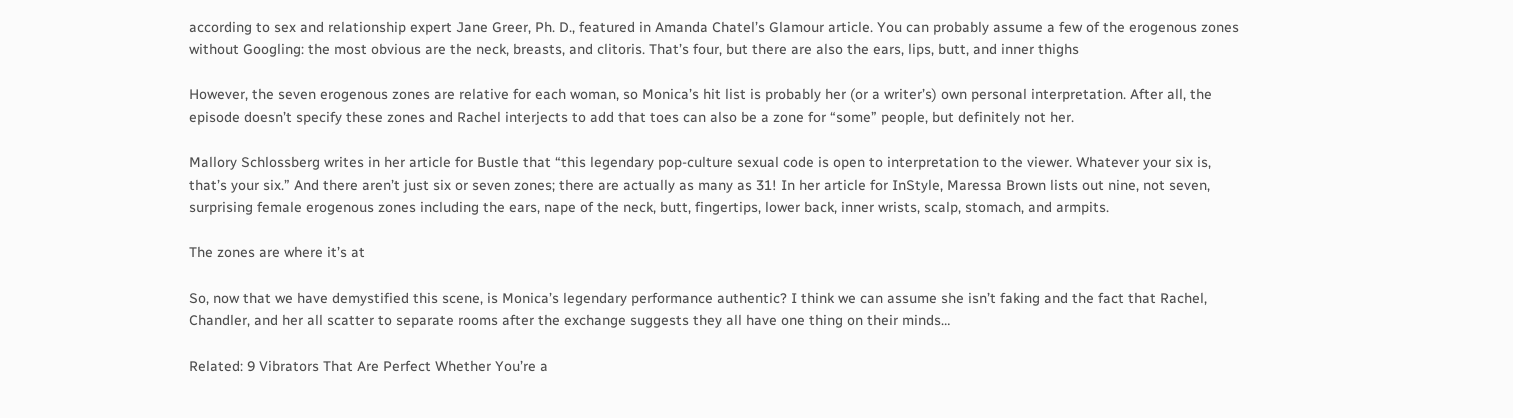according to sex and relationship expert Jane Greer, Ph. D., featured in Amanda Chatel’s Glamour article. You can probably assume a few of the erogenous zones without Googling: the most obvious are the neck, breasts, and clitoris. That’s four, but there are also the ears, lips, butt, and inner thighs

However, the seven erogenous zones are relative for each woman, so Monica’s hit list is probably her (or a writer’s) own personal interpretation. After all, the episode doesn’t specify these zones and Rachel interjects to add that toes can also be a zone for “some” people, but definitely not her.

Mallory Schlossberg writes in her article for Bustle that “this legendary pop-culture sexual code is open to interpretation to the viewer. Whatever your six is, that’s your six.” And there aren’t just six or seven zones; there are actually as many as 31! In her article for InStyle, Maressa Brown lists out nine, not seven, surprising female erogenous zones including the ears, nape of the neck, butt, fingertips, lower back, inner wrists, scalp, stomach, and armpits.

The zones are where it’s at

So, now that we have demystified this scene, is Monica’s legendary performance authentic? I think we can assume she isn’t faking and the fact that Rachel, Chandler, and her all scatter to separate rooms after the exchange suggests they all have one thing on their minds…

Related: 9 Vibrators That Are Perfect Whether You’re a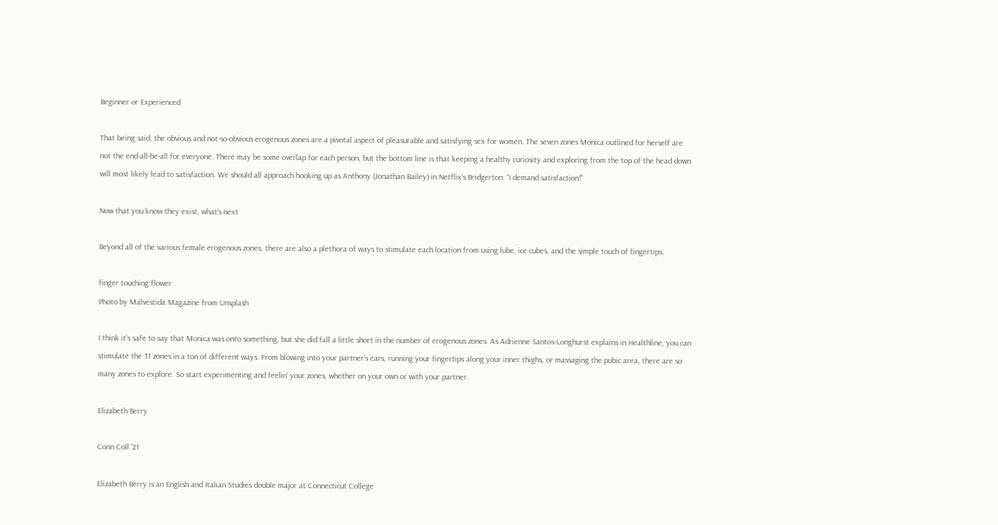Beginner or Experienced

That being said, the obvious and not-so-obvious erogenous zones are a pivotal aspect of pleasurable and satisfying sex for women. The seven zones Monica outlined for herself are not the end-all-be-all for everyone. There may be some overlap for each person, but the bottom line is that keeping a healthy curiosity and exploring from the top of the head down will most likely lead to satisfaction. We should all approach hooking up as Anthony (Jonathan Bailey) in Netflix’s Bridgerton: “I demand satisfaction!”

Now that you know they exist, what’s next

Beyond all of the various female erogenous zones, there are also a plethora of ways to stimulate each location from using lube, ice cubes, and the simple touch of fingertips.

finger touching flower
Photo by Malvestida Magazine from Unsplash

I think it’s safe to say that Monica was onto something, but she did fall a little short in the number of erogenous zones. As Adrienne Santos-Longhurst explains in Healthline, you can stimulate the 31 zones in a ton of different ways. From blowing into your partner’s ears, running your fingertips along your inner thighs, or massaging the pubic area, there are so many zones to explore. So start experimenting and feelin’ your zones, whether on your own or with your partner.

Elizabeth Berry

Conn Coll '21

Elizabeth Berry is an English and Italian Studies double major at Connecticut College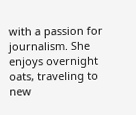with a passion for journalism. She enjoys overnight oats, traveling to new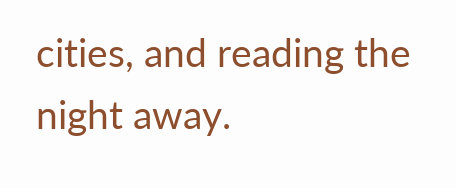cities, and reading the night away.